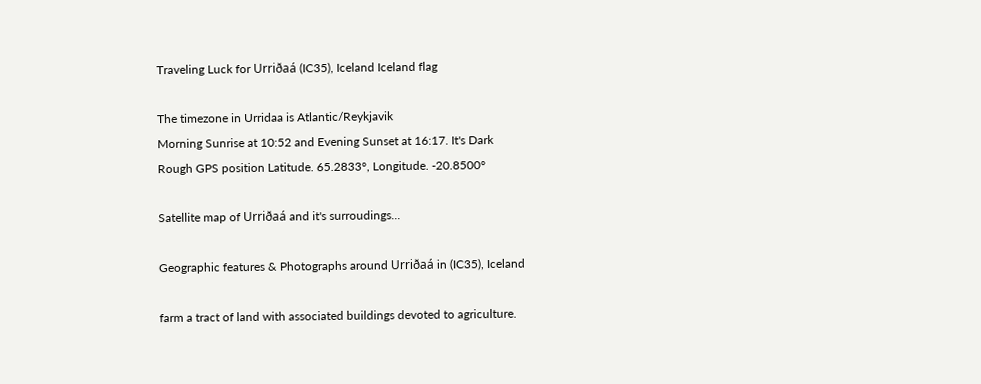Traveling Luck for Urriðaá (IC35), Iceland Iceland flag

The timezone in Urridaa is Atlantic/Reykjavik
Morning Sunrise at 10:52 and Evening Sunset at 16:17. It's Dark
Rough GPS position Latitude. 65.2833°, Longitude. -20.8500°

Satellite map of Urriðaá and it's surroudings...

Geographic features & Photographs around Urriðaá in (IC35), Iceland

farm a tract of land with associated buildings devoted to agriculture.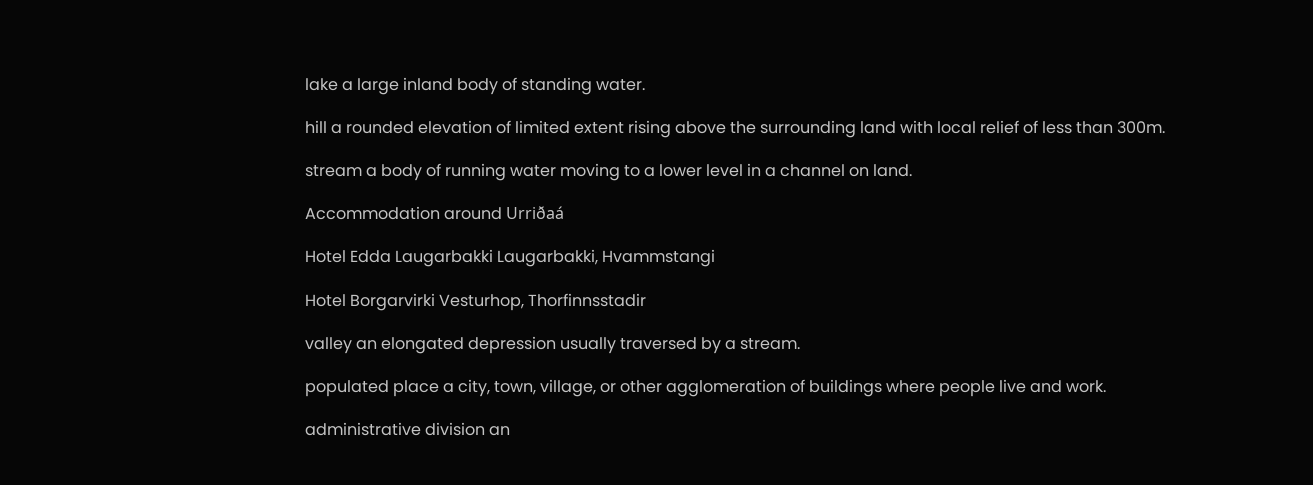lake a large inland body of standing water.

hill a rounded elevation of limited extent rising above the surrounding land with local relief of less than 300m.

stream a body of running water moving to a lower level in a channel on land.

Accommodation around Urriðaá

Hotel Edda Laugarbakki Laugarbakki, Hvammstangi

Hotel Borgarvirki Vesturhop, Thorfinnsstadir

valley an elongated depression usually traversed by a stream.

populated place a city, town, village, or other agglomeration of buildings where people live and work.

administrative division an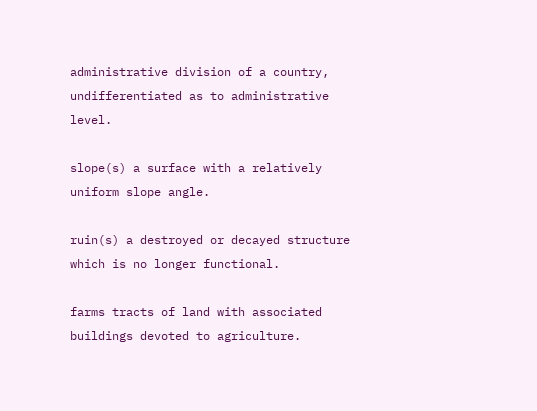administrative division of a country, undifferentiated as to administrative level.

slope(s) a surface with a relatively uniform slope angle.

ruin(s) a destroyed or decayed structure which is no longer functional.

farms tracts of land with associated buildings devoted to agriculture.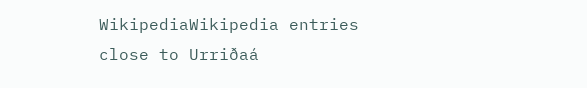WikipediaWikipedia entries close to Urriðaá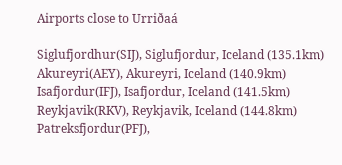Airports close to Urriðaá

Siglufjordhur(SIJ), Siglufjordur, Iceland (135.1km)
Akureyri(AEY), Akureyri, Iceland (140.9km)
Isafjordur(IFJ), Isafjordur, Iceland (141.5km)
Reykjavik(RKV), Reykjavik, Iceland (144.8km)
Patreksfjordur(PFJ),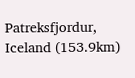Patreksfjordur, Iceland (153.9km)